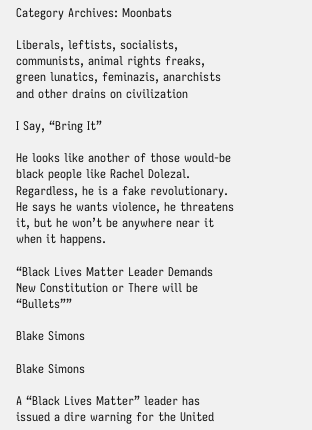Category Archives: Moonbats

Liberals, leftists, socialists, communists, animal rights freaks, green lunatics, feminazis, anarchists and other drains on civilization

I Say, “Bring It”

He looks like another of those would-be black people like Rachel Dolezal. Regardless, he is a fake revolutionary. He says he wants violence, he threatens it, but he won’t be anywhere near it when it happens.

“Black Lives Matter Leader Demands New Constitution or There will be “Bullets””

Blake Simons

Blake Simons

A “Black Lives Matter” leader has issued a dire warning for the United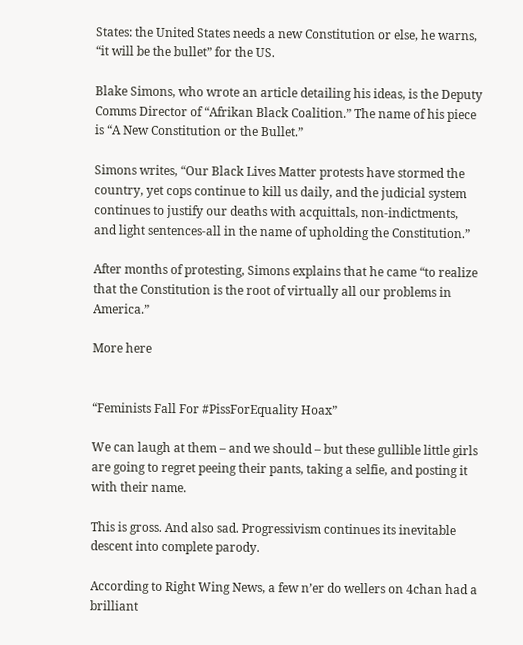States: the United States needs a new Constitution or else, he warns, “it will be the bullet” for the US.

Blake Simons, who wrote an article detailing his ideas, is the Deputy Comms Director of “Afrikan Black Coalition.” The name of his piece is “A New Constitution or the Bullet.”

Simons writes, “Our Black Lives Matter protests have stormed the country, yet cops continue to kill us daily, and the judicial system continues to justify our deaths with acquittals, non-indictments, and light sentences-all in the name of upholding the Constitution.”

After months of protesting, Simons explains that he came “to realize that the Constitution is the root of virtually all our problems in America.”

More here


“Feminists Fall For #PissForEquality Hoax”

We can laugh at them – and we should – but these gullible little girls are going to regret peeing their pants, taking a selfie, and posting it with their name.

This is gross. And also sad. Progressivism continues its inevitable descent into complete parody.

According to Right Wing News, a few n’er do wellers on 4chan had a brilliant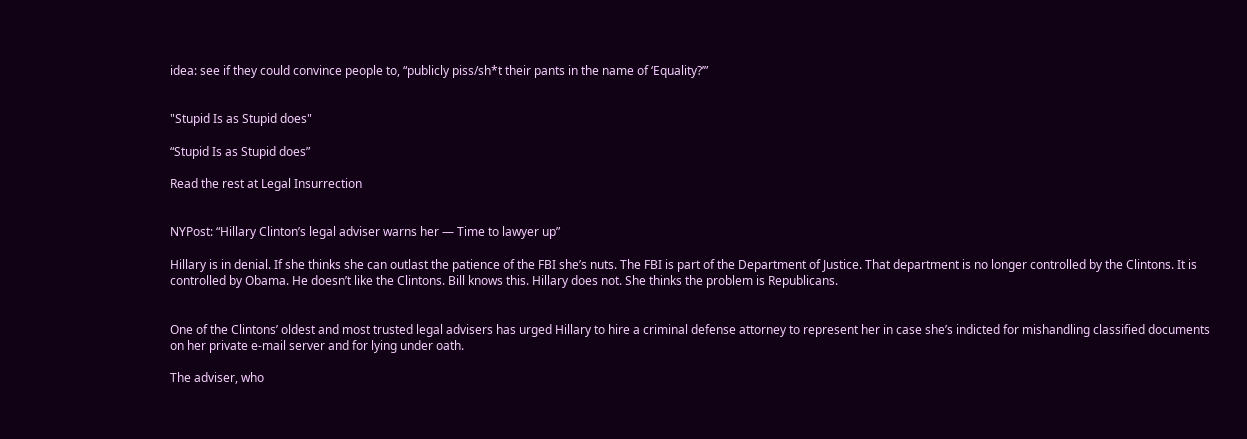idea: see if they could convince people to, “publicly piss/sh*t their pants in the name of ‘Equality?’”


"Stupid Is as Stupid does"

“Stupid Is as Stupid does”

Read the rest at Legal Insurrection


NYPost: “Hillary Clinton’s legal adviser warns her — Time to lawyer up”

Hillary is in denial. If she thinks she can outlast the patience of the FBI she’s nuts. The FBI is part of the Department of Justice. That department is no longer controlled by the Clintons. It is controlled by Obama. He doesn’t like the Clintons. Bill knows this. Hillary does not. She thinks the problem is Republicans.


One of the Clintons’ oldest and most trusted legal advisers has urged Hillary to hire a criminal defense attorney to represent her in case she’s indicted for mishandling classified documents on her private e-mail server and for lying under oath.

The adviser, who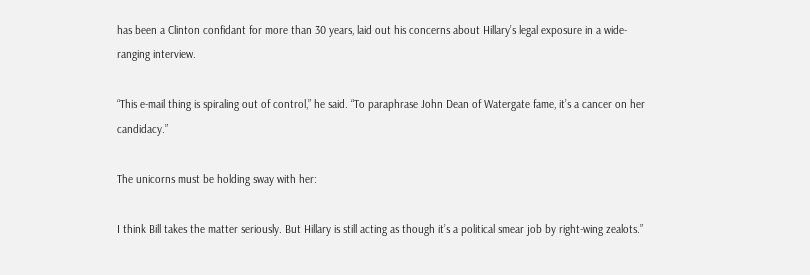has been a Clinton confidant for more than 30 years, laid out his concerns about Hillary’s legal exposure in a wide-ranging interview.

“This e-mail thing is spiraling out of control,” he said. “To paraphrase John Dean of Watergate fame, it’s a cancer on her candidacy.”

The unicorns must be holding sway with her:

I think Bill takes the matter seriously. But Hillary is still acting as though it’s a political smear job by right-wing zealots.”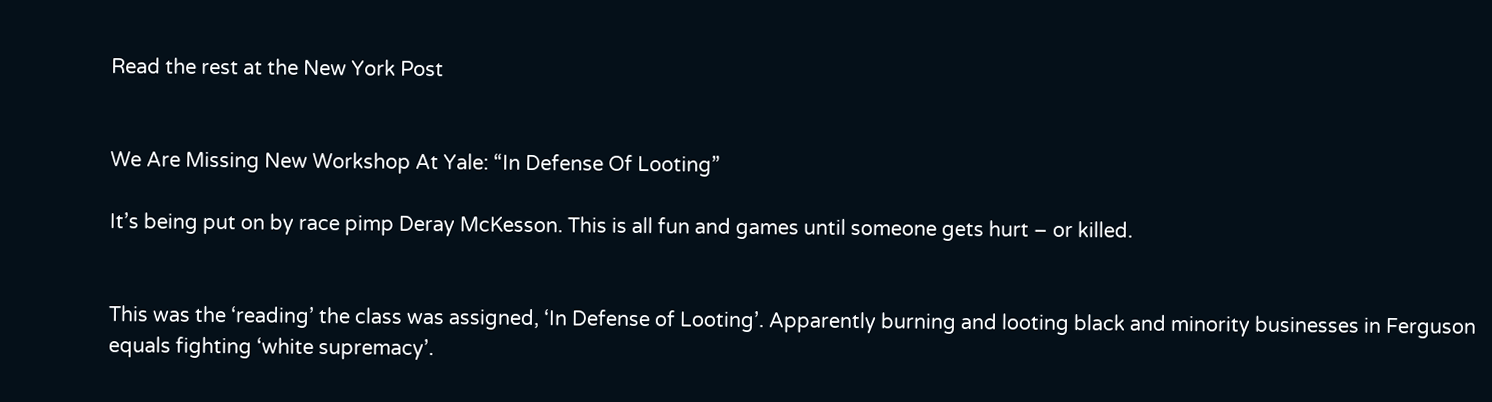Read the rest at the New York Post


We Are Missing New Workshop At Yale: “In Defense Of Looting”

It’s being put on by race pimp Deray McKesson. This is all fun and games until someone gets hurt – or killed.


This was the ‘reading’ the class was assigned, ‘In Defense of Looting’. Apparently burning and looting black and minority businesses in Ferguson equals fighting ‘white supremacy’.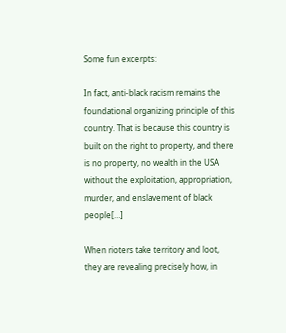Some fun excerpts:

In fact, anti-black racism remains the foundational organizing principle of this country. That is because this country is built on the right to property, and there is no property, no wealth in the USA without the exploitation, appropriation, murder, and enslavement of black people[…]

When rioters take territory and loot, they are revealing precisely how, in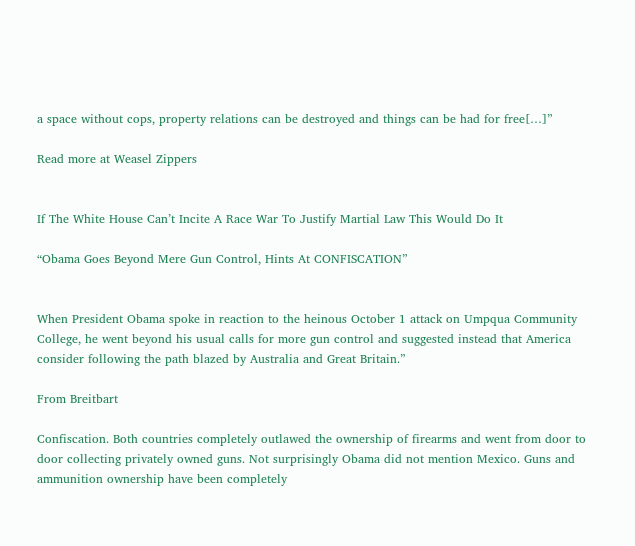a space without cops, property relations can be destroyed and things can be had for free[…]”

Read more at Weasel Zippers


If The White House Can’t Incite A Race War To Justify Martial Law This Would Do It

“Obama Goes Beyond Mere Gun Control, Hints At CONFISCATION”


When President Obama spoke in reaction to the heinous October 1 attack on Umpqua Community College, he went beyond his usual calls for more gun control and suggested instead that America consider following the path blazed by Australia and Great Britain.”

From Breitbart

Confiscation. Both countries completely outlawed the ownership of firearms and went from door to door collecting privately owned guns. Not surprisingly Obama did not mention Mexico. Guns and ammunition ownership have been completely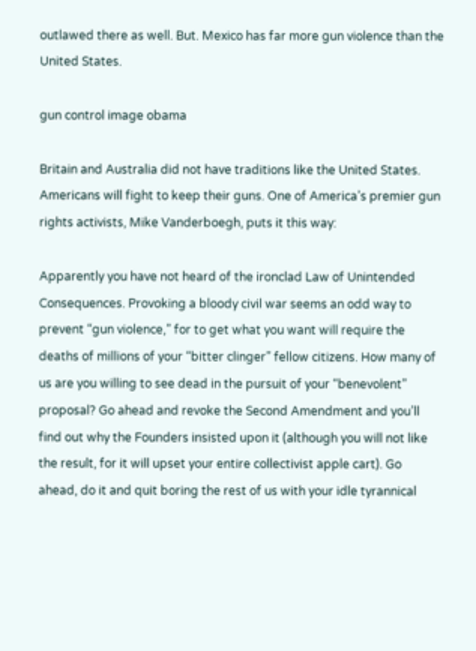outlawed there as well. But. Mexico has far more gun violence than the United States.

gun control image obama

Britain and Australia did not have traditions like the United States. Americans will fight to keep their guns. One of America’s premier gun rights activists, Mike Vanderboegh, puts it this way:

Apparently you have not heard of the ironclad Law of Unintended Consequences. Provoking a bloody civil war seems an odd way to prevent “gun violence,” for to get what you want will require the deaths of millions of your “bitter clinger” fellow citizens. How many of us are you willing to see dead in the pursuit of your “benevolent” proposal? Go ahead and revoke the Second Amendment and you’ll find out why the Founders insisted upon it (although you will not like the result, for it will upset your entire collectivist apple cart). Go ahead, do it and quit boring the rest of us with your idle tyrannical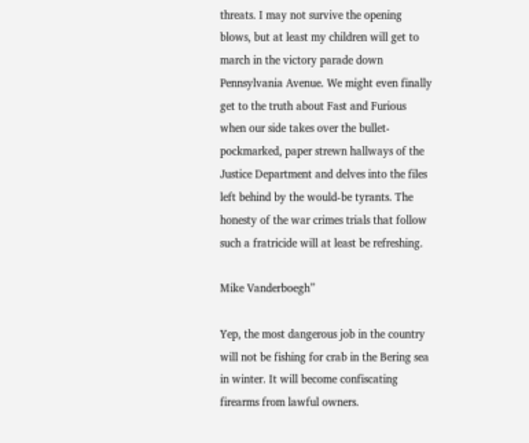threats. I may not survive the opening blows, but at least my children will get to march in the victory parade down Pennsylvania Avenue. We might even finally get to the truth about Fast and Furious when our side takes over the bullet-pockmarked, paper strewn hallways of the Justice Department and delves into the files left behind by the would-be tyrants. The honesty of the war crimes trials that follow such a fratricide will at least be refreshing.

Mike Vanderboegh”

Yep, the most dangerous job in the country will not be fishing for crab in the Bering sea in winter. It will become confiscating firearms from lawful owners.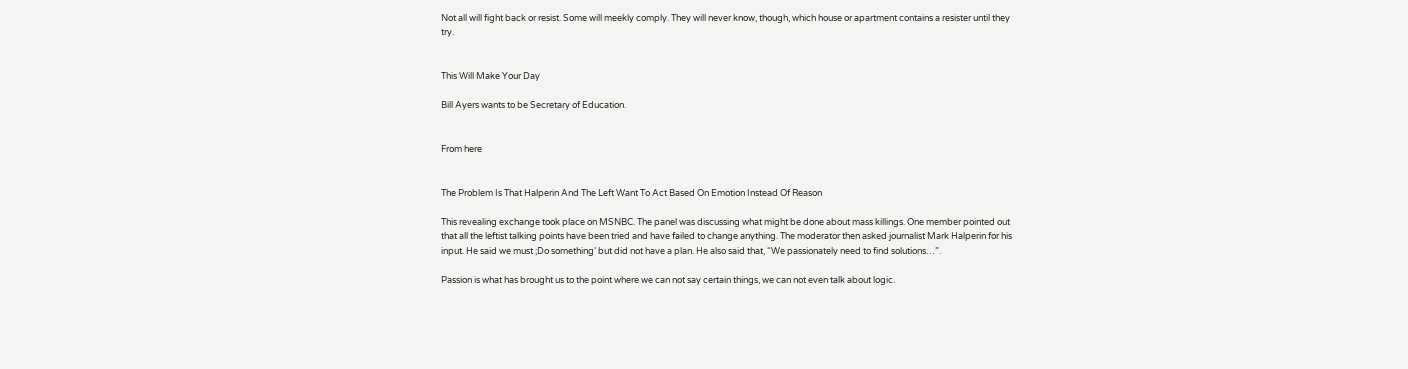Not all will fight back or resist. Some will meekly comply. They will never know, though, which house or apartment contains a resister until they try.


This Will Make Your Day

Bill Ayers wants to be Secretary of Education.


From here


The Problem Is That Halperin And The Left Want To Act Based On Emotion Instead Of Reason

This revealing exchange took place on MSNBC. The panel was discussing what might be done about mass killings. One member pointed out that all the leftist talking points have been tried and have failed to change anything. The moderator then asked journalist Mark Halperin for his input. He said we must ;Do something’ but did not have a plan. He also said that, “We passionately need to find solutions…”.

Passion is what has brought us to the point where we can not say certain things, we can not even talk about logic.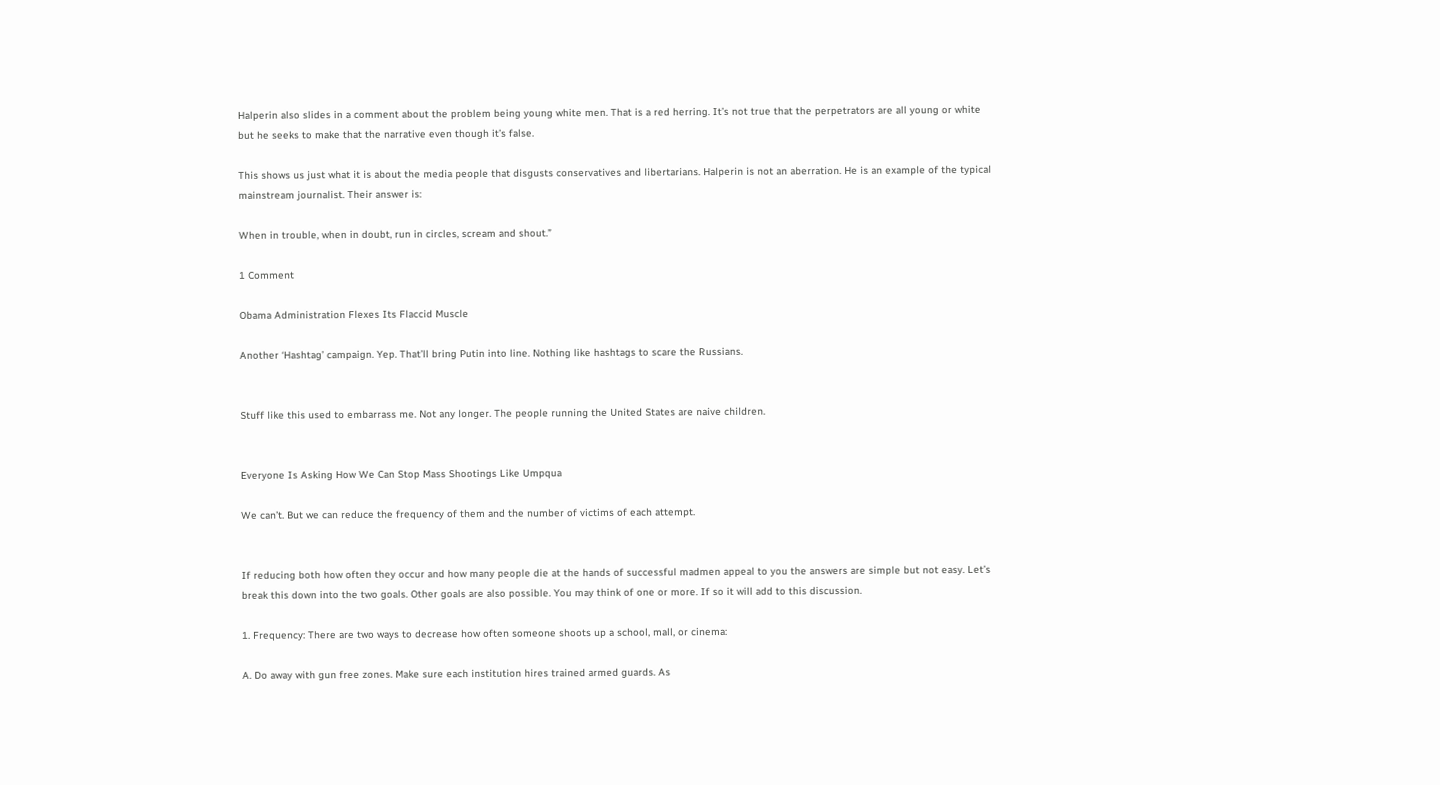Halperin also slides in a comment about the problem being young white men. That is a red herring. It’s not true that the perpetrators are all young or white but he seeks to make that the narrative even though it’s false.

This shows us just what it is about the media people that disgusts conservatives and libertarians. Halperin is not an aberration. He is an example of the typical mainstream journalist. Their answer is:

When in trouble, when in doubt, run in circles, scream and shout.”

1 Comment

Obama Administration Flexes Its Flaccid Muscle

Another ‘Hashtag’ campaign. Yep. That’ll bring Putin into line. Nothing like hashtags to scare the Russians.


Stuff like this used to embarrass me. Not any longer. The people running the United States are naive children.


Everyone Is Asking How We Can Stop Mass Shootings Like Umpqua

We can’t. But we can reduce the frequency of them and the number of victims of each attempt.


If reducing both how often they occur and how many people die at the hands of successful madmen appeal to you the answers are simple but not easy. Let’s break this down into the two goals. Other goals are also possible. You may think of one or more. If so it will add to this discussion.

1. Frequency: There are two ways to decrease how often someone shoots up a school, mall, or cinema:

A. Do away with gun free zones. Make sure each institution hires trained armed guards. As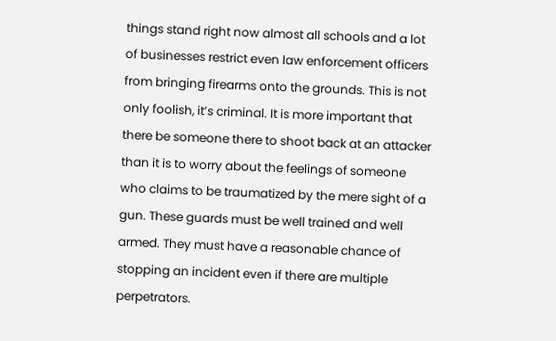things stand right now almost all schools and a lot of businesses restrict even law enforcement officers from bringing firearms onto the grounds. This is not only foolish, it’s criminal. It is more important that there be someone there to shoot back at an attacker than it is to worry about the feelings of someone who claims to be traumatized by the mere sight of a gun. These guards must be well trained and well armed. They must have a reasonable chance of stopping an incident even if there are multiple perpetrators.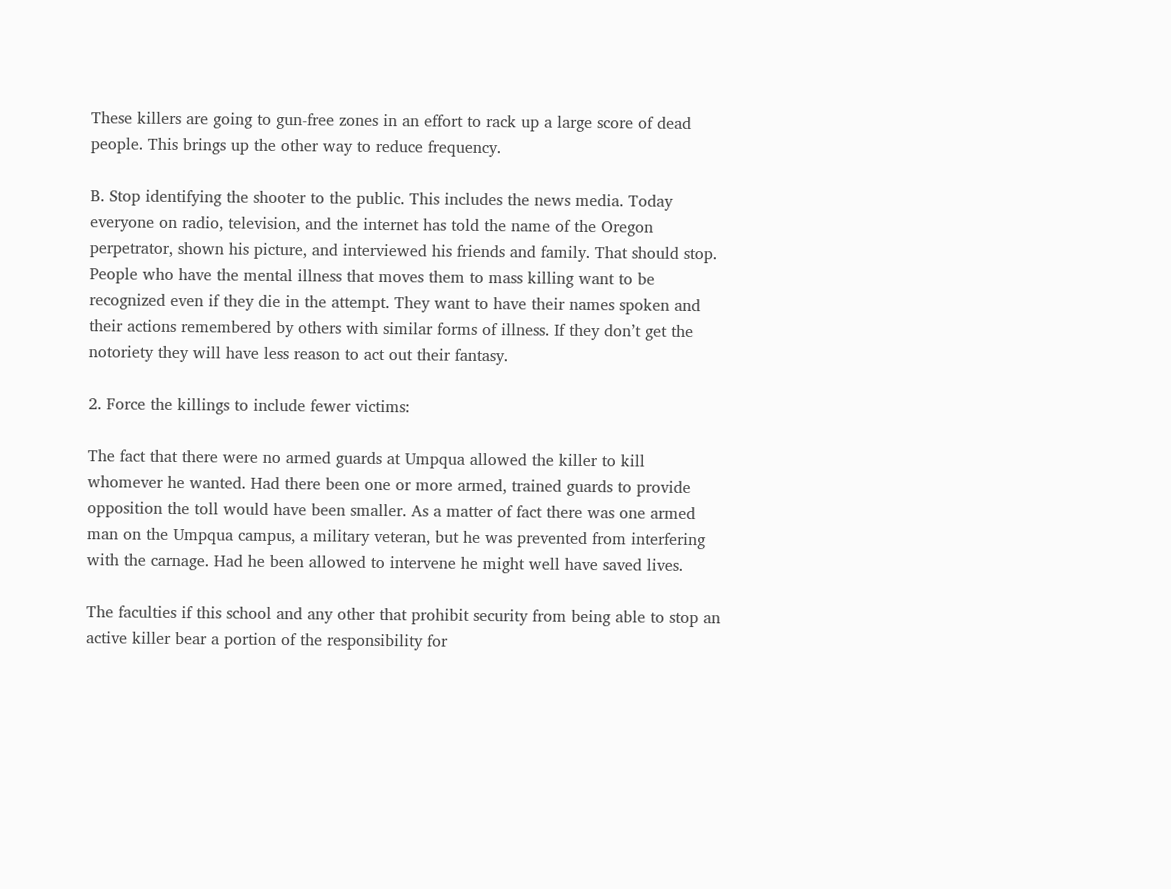These killers are going to gun-free zones in an effort to rack up a large score of dead people. This brings up the other way to reduce frequency.

B. Stop identifying the shooter to the public. This includes the news media. Today everyone on radio, television, and the internet has told the name of the Oregon perpetrator, shown his picture, and interviewed his friends and family. That should stop. People who have the mental illness that moves them to mass killing want to be recognized even if they die in the attempt. They want to have their names spoken and their actions remembered by others with similar forms of illness. If they don’t get the notoriety they will have less reason to act out their fantasy.

2. Force the killings to include fewer victims:

The fact that there were no armed guards at Umpqua allowed the killer to kill whomever he wanted. Had there been one or more armed, trained guards to provide opposition the toll would have been smaller. As a matter of fact there was one armed man on the Umpqua campus, a military veteran, but he was prevented from interfering with the carnage. Had he been allowed to intervene he might well have saved lives.

The faculties if this school and any other that prohibit security from being able to stop an active killer bear a portion of the responsibility for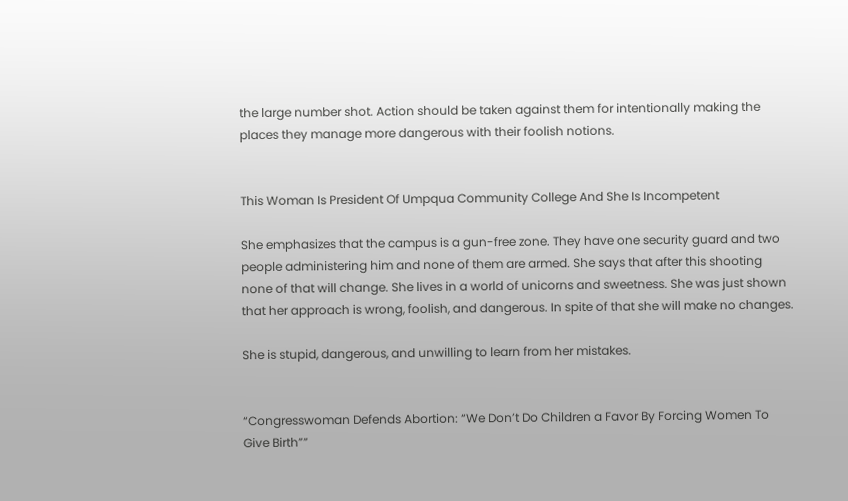the large number shot. Action should be taken against them for intentionally making the places they manage more dangerous with their foolish notions.


This Woman Is President Of Umpqua Community College And She Is Incompetent

She emphasizes that the campus is a gun-free zone. They have one security guard and two people administering him and none of them are armed. She says that after this shooting none of that will change. She lives in a world of unicorns and sweetness. She was just shown that her approach is wrong, foolish, and dangerous. In spite of that she will make no changes.

She is stupid, dangerous, and unwilling to learn from her mistakes.


“Congresswoman Defends Abortion: “We Don’t Do Children a Favor By Forcing Women To Give Birth””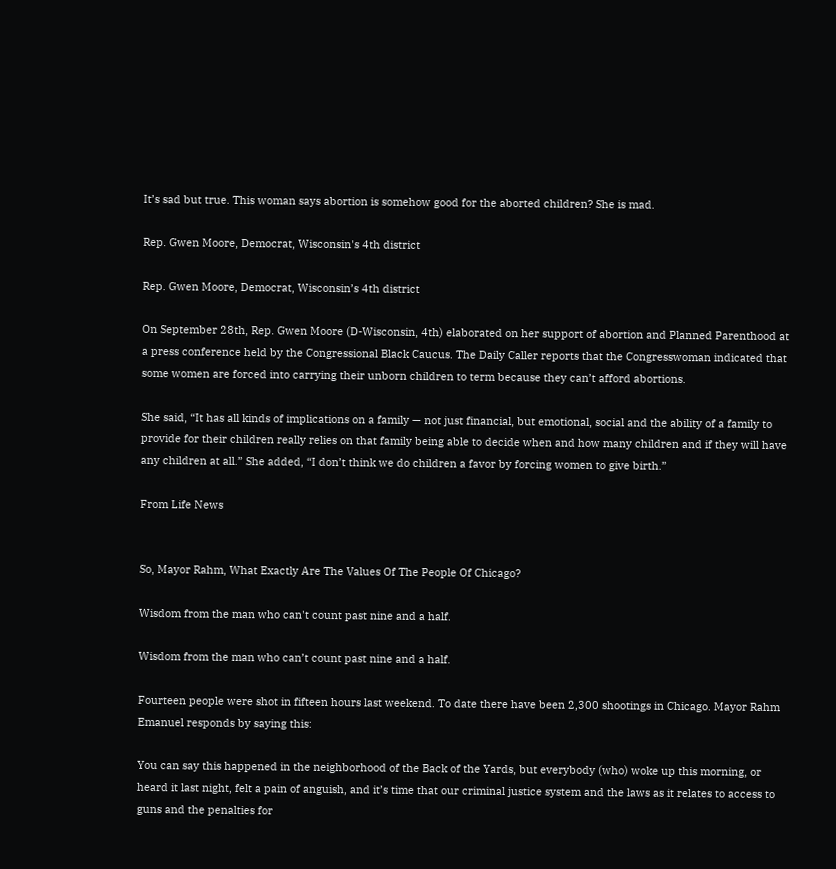It’s sad but true. This woman says abortion is somehow good for the aborted children? She is mad.

Rep. Gwen Moore, Democrat, Wisconsin's 4th district

Rep. Gwen Moore, Democrat, Wisconsin’s 4th district

On September 28th, Rep. Gwen Moore (D-Wisconsin, 4th) elaborated on her support of abortion and Planned Parenthood at a press conference held by the Congressional Black Caucus. The Daily Caller reports that the Congresswoman indicated that some women are forced into carrying their unborn children to term because they can’t afford abortions.

She said, “It has all kinds of implications on a family — not just financial, but emotional, social and the ability of a family to provide for their children really relies on that family being able to decide when and how many children and if they will have any children at all.” She added, “I don’t think we do children a favor by forcing women to give birth.”

From Life News


So, Mayor Rahm, What Exactly Are The Values Of The People Of Chicago?

Wisdom from the man who can't count past nine and a half.

Wisdom from the man who can’t count past nine and a half.

Fourteen people were shot in fifteen hours last weekend. To date there have been 2,300 shootings in Chicago. Mayor Rahm Emanuel responds by saying this:

You can say this happened in the neighborhood of the Back of the Yards, but everybody (who) woke up this morning, or heard it last night, felt a pain of anguish, and it’s time that our criminal justice system and the laws as it relates to access to guns and the penalties for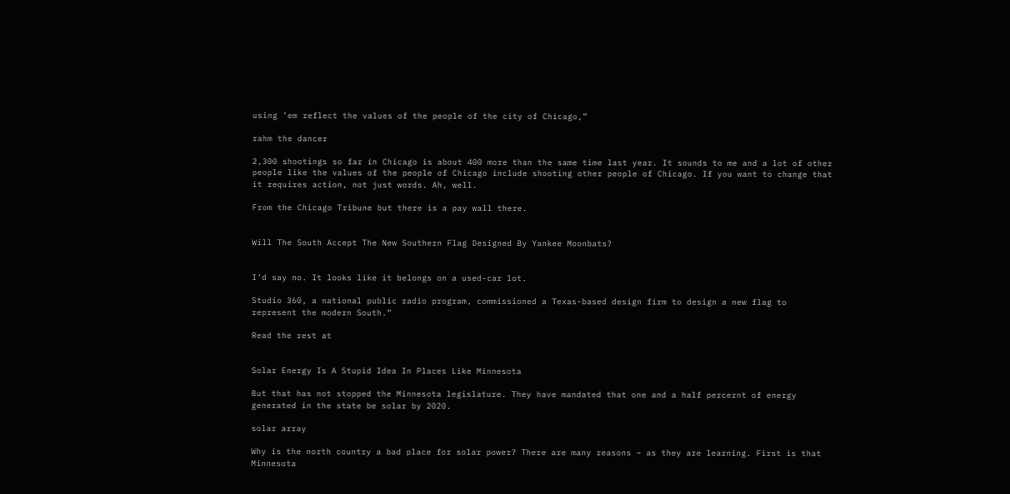using ’em reflect the values of the people of the city of Chicago,”

rahm the dancer

2,300 shootings so far in Chicago is about 400 more than the same time last year. It sounds to me and a lot of other people like the values of the people of Chicago include shooting other people of Chicago. If you want to change that it requires action, not just words. Ah, well.

From the Chicago Tribune but there is a pay wall there.


Will The South Accept The New Southern Flag Designed By Yankee Moonbats?


I’d say no. It looks like it belongs on a used-car lot.

Studio 360, a national public radio program, commissioned a Texas-based design firm to design a new flag to represent the modern South.”

Read the rest at


Solar Energy Is A Stupid Idea In Places Like Minnesota

But that has not stopped the Minnesota legislature. They have mandated that one and a half percernt of energy generated in the state be solar by 2020.

solar array

Why is the north country a bad place for solar power? There are many reasons – as they are learning. First is that Minnesota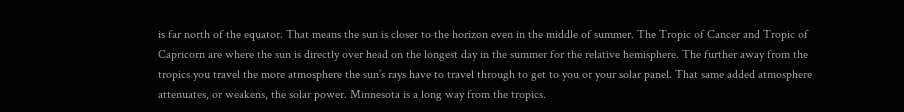is far north of the equator. That means the sun is closer to the horizon even in the middle of summer. The Tropic of Cancer and Tropic of Capricorn are where the sun is directly over head on the longest day in the summer for the relative hemisphere. The further away from the tropics you travel the more atmosphere the sun’s rays have to travel through to get to you or your solar panel. That same added atmosphere attenuates, or weakens, the solar power. Minnesota is a long way from the tropics.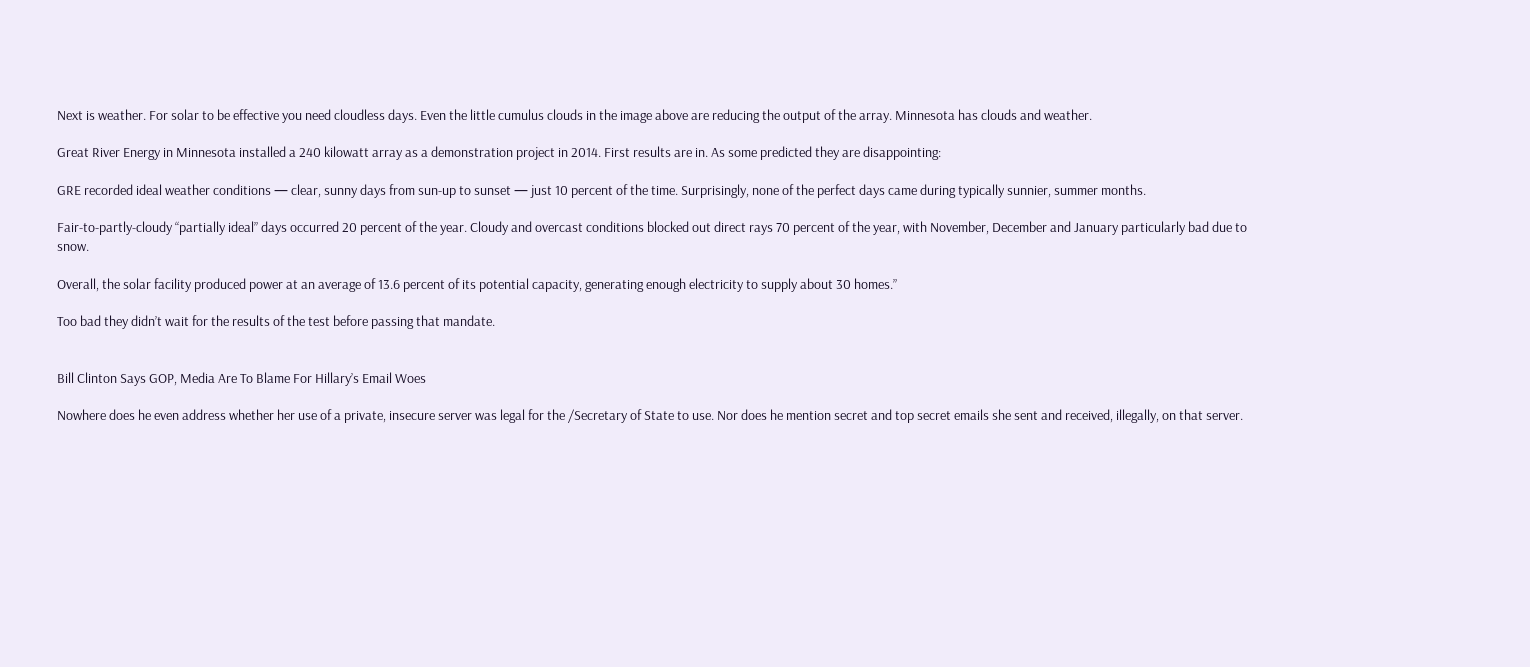Next is weather. For solar to be effective you need cloudless days. Even the little cumulus clouds in the image above are reducing the output of the array. Minnesota has clouds and weather.

Great River Energy in Minnesota installed a 240 kilowatt array as a demonstration project in 2014. First results are in. As some predicted they are disappointing:

GRE recorded ideal weather conditions — clear, sunny days from sun-up to sunset — just 10 percent of the time. Surprisingly, none of the perfect days came during typically sunnier, summer months.

Fair-to-partly-cloudy “partially ideal” days occurred 20 percent of the year. Cloudy and overcast conditions blocked out direct rays 70 percent of the year, with November, December and January particularly bad due to snow.

Overall, the solar facility produced power at an average of 13.6 percent of its potential capacity, generating enough electricity to supply about 30 homes.”

Too bad they didn’t wait for the results of the test before passing that mandate.


Bill Clinton Says GOP, Media Are To Blame For Hillary’s Email Woes

Nowhere does he even address whether her use of a private, insecure server was legal for the /Secretary of State to use. Nor does he mention secret and top secret emails she sent and received, illegally, on that server.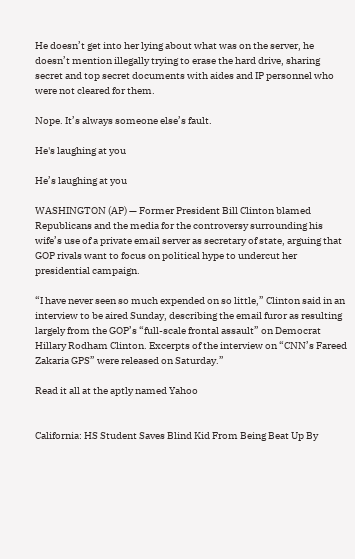He doesn’t get into her lying about what was on the server, he doesn’t mention illegally trying to erase the hard drive, sharing secret and top secret documents with aides and IP personnel who were not cleared for them.

Nope. It’s always someone else’s fault.

He's laughing at you

He’s laughing at you

WASHINGTON (AP) — Former President Bill Clinton blamed Republicans and the media for the controversy surrounding his wife’s use of a private email server as secretary of state, arguing that GOP rivals want to focus on political hype to undercut her presidential campaign.

“I have never seen so much expended on so little,” Clinton said in an interview to be aired Sunday, describing the email furor as resulting largely from the GOP’s “full-scale frontal assault” on Democrat Hillary Rodham Clinton. Excerpts of the interview on “CNN’s Fareed Zakaria GPS” were released on Saturday.”

Read it all at the aptly named Yahoo


California: HS Student Saves Blind Kid From Being Beat Up By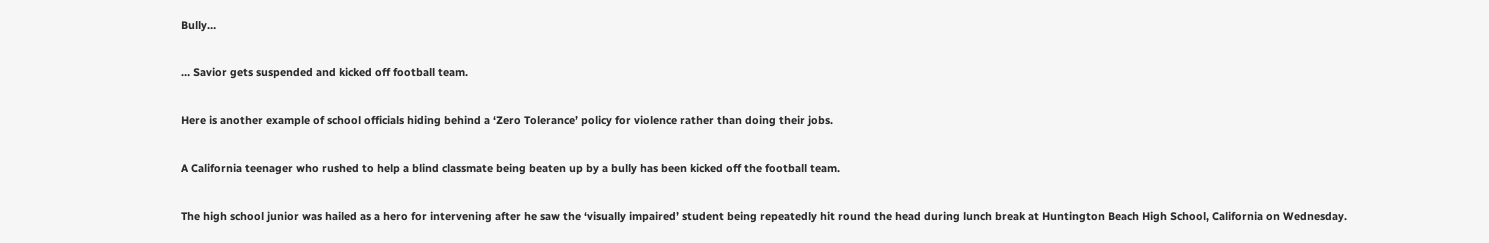Bully…

… Savior gets suspended and kicked off football team.

Here is another example of school officials hiding behind a ‘Zero Tolerance’ policy for violence rather than doing their jobs.

A California teenager who rushed to help a blind classmate being beaten up by a bully has been kicked off the football team.

The high school junior was hailed as a hero for intervening after he saw the ‘visually impaired’ student being repeatedly hit round the head during lunch break at Huntington Beach High School, California on Wednesday.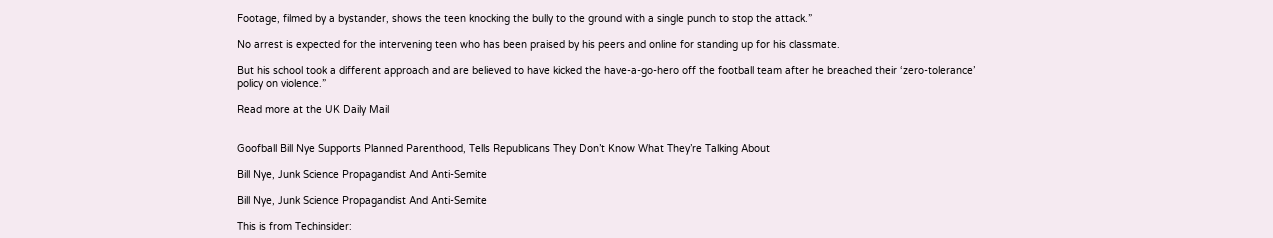Footage, filmed by a bystander, shows the teen knocking the bully to the ground with a single punch to stop the attack.”

No arrest is expected for the intervening teen who has been praised by his peers and online for standing up for his classmate.

But his school took a different approach and are believed to have kicked the have-a-go-hero off the football team after he breached their ‘zero-tolerance’ policy on violence.”

Read more at the UK Daily Mail


Goofball Bill Nye Supports Planned Parenthood, Tells Republicans They Don’t Know What They’re Talking About

Bill Nye, Junk Science Propagandist And Anti-Semite

Bill Nye, Junk Science Propagandist And Anti-Semite

This is from Techinsider: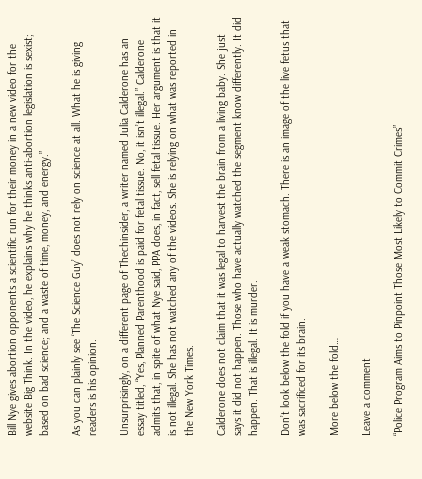Bill Nye gives abortion opponents a scientific run for their money in a new video for the website Big Think. In the video, he explains why he thinks anti-abortion legislation is sexist; based on bad science; and a waste of time, money, and energy.”

As you can plainly see ‘The Science Guy’ does not rely on science at all. What he is giving readers is his opinion.

Unsurprisingly, on a different page of Thechinsider, a writer named Julia Calderone has an essay titled, “Yes, Planned Parenthood is paid for fetal tissue. No, it isn’t illegal.” Calderone admits that, in spite of what Nye said, PPA does, in fact, sell fetal tissue. Her argument is that it is not illegal. She has not watched any of the videos. She is relying on what was reported in the New York Times.

Calderone does not claim that it was legal to harvest the brain from a living baby. She just says it did not happen. Those who have actually watched the segment know differently. It did happen. That is illegal. It is murder.

Don’t look below the fold if you have a weak stomach. There is an image of the live fetus that was sacrificed for its brain.

More below the fold…

Leave a comment

“Police Program Aims to Pinpoint Those Most Likely to Commit Crimes”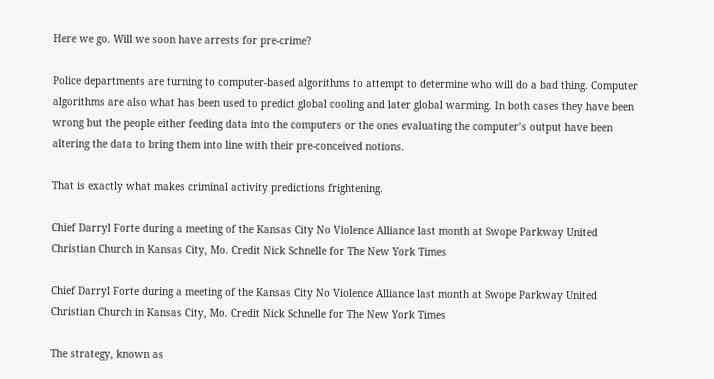Here we go. Will we soon have arrests for pre-crime?

Police departments are turning to computer-based algorithms to attempt to determine who will do a bad thing. Computer algorithms are also what has been used to predict global cooling and later global warming. In both cases they have been wrong but the people either feeding data into the computers or the ones evaluating the computer’s output have been altering the data to bring them into line with their pre-conceived notions.

That is exactly what makes criminal activity predictions frightening.

Chief Darryl Forte during a meeting of the Kansas City No Violence Alliance last month at Swope Parkway United Christian Church in Kansas City, Mo. Credit Nick Schnelle for The New York Times

Chief Darryl Forte during a meeting of the Kansas City No Violence Alliance last month at Swope Parkway United Christian Church in Kansas City, Mo. Credit Nick Schnelle for The New York Times

The strategy, known as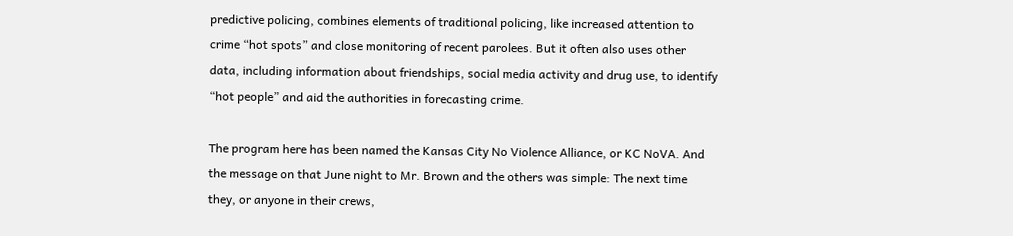predictive policing, combines elements of traditional policing, like increased attention to crime “hot spots” and close monitoring of recent parolees. But it often also uses other data, including information about friendships, social media activity and drug use, to identify “hot people” and aid the authorities in forecasting crime.

The program here has been named the Kansas City No Violence Alliance, or KC NoVA. And the message on that June night to Mr. Brown and the others was simple: The next time they, or anyone in their crews,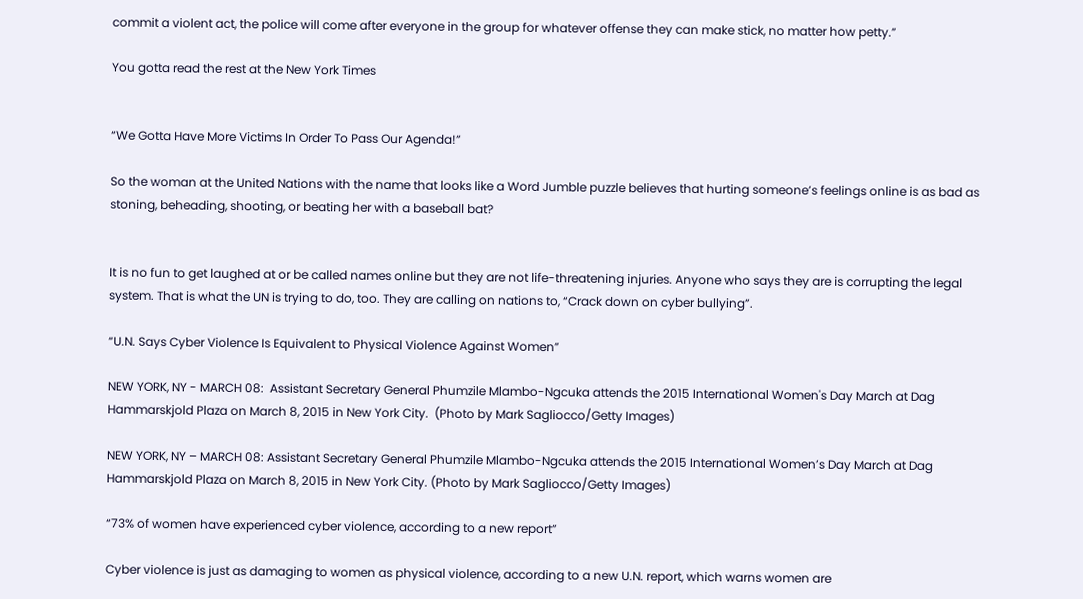commit a violent act, the police will come after everyone in the group for whatever offense they can make stick, no matter how petty.”

You gotta read the rest at the New York Times


“We Gotta Have More Victims In Order To Pass Our Agenda!”

So the woman at the United Nations with the name that looks like a Word Jumble puzzle believes that hurting someone’s feelings online is as bad as stoning, beheading, shooting, or beating her with a baseball bat?


It is no fun to get laughed at or be called names online but they are not life-threatening injuries. Anyone who says they are is corrupting the legal system. That is what the UN is trying to do, too. They are calling on nations to, “Crack down on cyber bullying”.

“U.N. Says Cyber Violence Is Equivalent to Physical Violence Against Women”

NEW YORK, NY - MARCH 08:  Assistant Secretary General Phumzile Mlambo-Ngcuka attends the 2015 International Women's Day March at Dag Hammarskjold Plaza on March 8, 2015 in New York City.  (Photo by Mark Sagliocco/Getty Images)

NEW YORK, NY – MARCH 08: Assistant Secretary General Phumzile Mlambo-Ngcuka attends the 2015 International Women’s Day March at Dag Hammarskjold Plaza on March 8, 2015 in New York City. (Photo by Mark Sagliocco/Getty Images)

“73% of women have experienced cyber violence, according to a new report”

Cyber violence is just as damaging to women as physical violence, according to a new U.N. report, which warns women are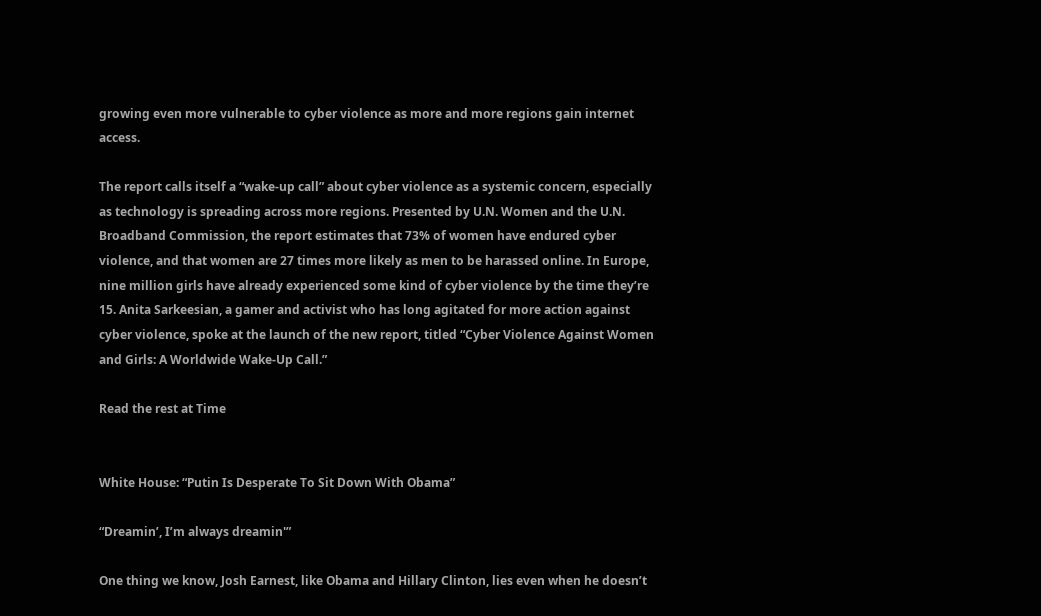growing even more vulnerable to cyber violence as more and more regions gain internet access.

The report calls itself a “wake-up call” about cyber violence as a systemic concern, especially as technology is spreading across more regions. Presented by U.N. Women and the U.N. Broadband Commission, the report estimates that 73% of women have endured cyber violence, and that women are 27 times more likely as men to be harassed online. In Europe, nine million girls have already experienced some kind of cyber violence by the time they’re 15. Anita Sarkeesian, a gamer and activist who has long agitated for more action against cyber violence, spoke at the launch of the new report, titled “Cyber Violence Against Women and Girls: A Worldwide Wake-Up Call.”

Read the rest at Time


White House: “Putin Is Desperate To Sit Down With Obama”

“Dreamin’, I’m always dreamin'”

One thing we know, Josh Earnest, like Obama and Hillary Clinton, lies even when he doesn’t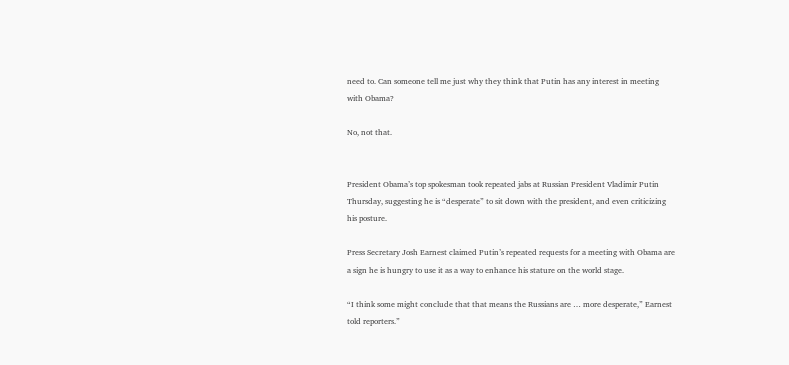need to. Can someone tell me just why they think that Putin has any interest in meeting with Obama?

No, not that.


President Obama’s top spokesman took repeated jabs at Russian President Vladimir Putin Thursday, suggesting he is “desperate” to sit down with the president, and even criticizing his posture.

Press Secretary Josh Earnest claimed Putin’s repeated requests for a meeting with Obama are a sign he is hungry to use it as a way to enhance his stature on the world stage.

“I think some might conclude that that means the Russians are … more desperate,” Earnest told reporters.”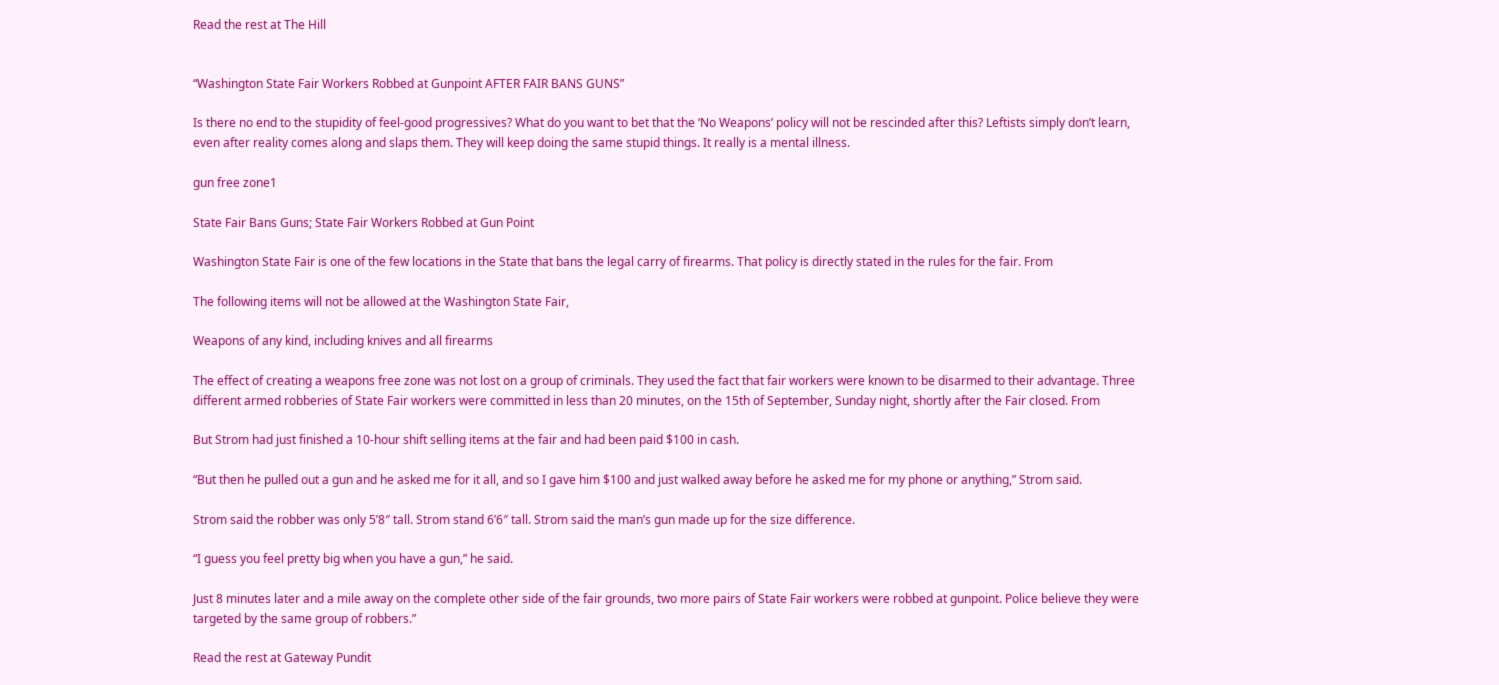Read the rest at The Hill


“Washington State Fair Workers Robbed at Gunpoint AFTER FAIR BANS GUNS”

Is there no end to the stupidity of feel-good progressives? What do you want to bet that the ‘No Weapons’ policy will not be rescinded after this? Leftists simply don’t learn, even after reality comes along and slaps them. They will keep doing the same stupid things. It really is a mental illness.

gun free zone1

State Fair Bans Guns; State Fair Workers Robbed at Gun Point

Washington State Fair is one of the few locations in the State that bans the legal carry of firearms. That policy is directly stated in the rules for the fair. From

The following items will not be allowed at the Washington State Fair,

Weapons of any kind, including knives and all firearms

The effect of creating a weapons free zone was not lost on a group of criminals. They used the fact that fair workers were known to be disarmed to their advantage. Three different armed robberies of State Fair workers were committed in less than 20 minutes, on the 15th of September, Sunday night, shortly after the Fair closed. From

But Strom had just finished a 10-hour shift selling items at the fair and had been paid $100 in cash.

“But then he pulled out a gun and he asked me for it all, and so I gave him $100 and just walked away before he asked me for my phone or anything,” Strom said.

Strom said the robber was only 5’8″ tall. Strom stand 6’6″ tall. Strom said the man’s gun made up for the size difference.

“I guess you feel pretty big when you have a gun,” he said.

Just 8 minutes later and a mile away on the complete other side of the fair grounds, two more pairs of State Fair workers were robbed at gunpoint. Police believe they were targeted by the same group of robbers.”

Read the rest at Gateway Pundit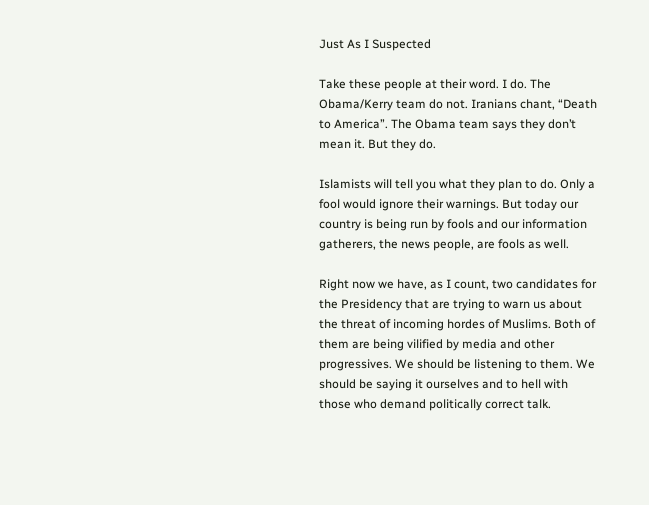Just As I Suspected

Take these people at their word. I do. The Obama/Kerry team do not. Iranians chant, “Death to America”. The Obama team says they don’t mean it. But they do.

Islamists will tell you what they plan to do. Only a fool would ignore their warnings. But today our country is being run by fools and our information gatherers, the news people, are fools as well.

Right now we have, as I count, two candidates for the Presidency that are trying to warn us about the threat of incoming hordes of Muslims. Both of them are being vilified by media and other progressives. We should be listening to them. We should be saying it ourselves and to hell with those who demand politically correct talk.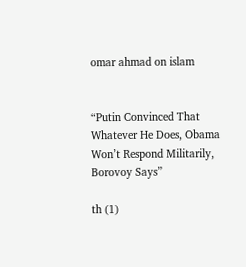omar ahmad on islam


“Putin Convinced That Whatever He Does, Obama Won’t Respond Militarily, Borovoy Says”

th (1)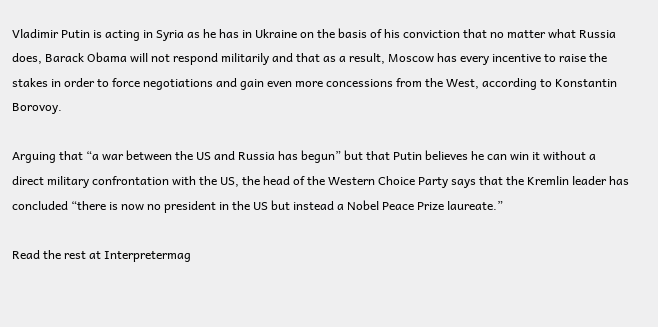Vladimir Putin is acting in Syria as he has in Ukraine on the basis of his conviction that no matter what Russia does, Barack Obama will not respond militarily and that as a result, Moscow has every incentive to raise the stakes in order to force negotiations and gain even more concessions from the West, according to Konstantin Borovoy.

Arguing that “a war between the US and Russia has begun” but that Putin believes he can win it without a direct military confrontation with the US, the head of the Western Choice Party says that the Kremlin leader has concluded “there is now no president in the US but instead a Nobel Peace Prize laureate.”

Read the rest at Interpretermag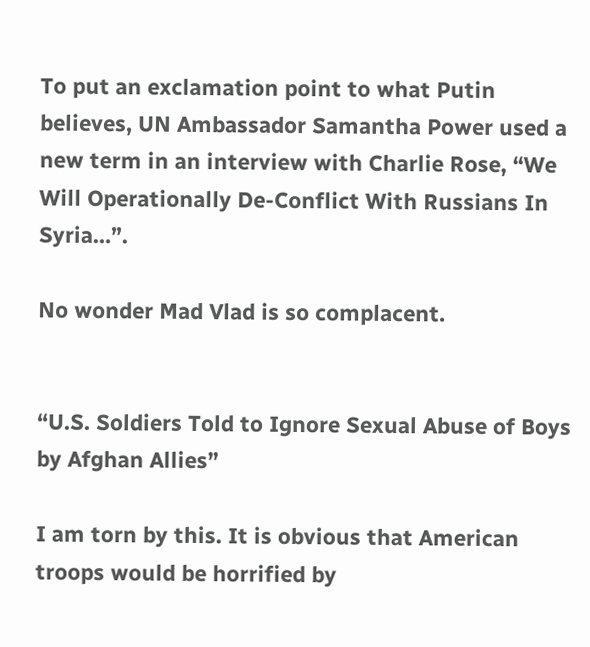To put an exclamation point to what Putin believes, UN Ambassador Samantha Power used a new term in an interview with Charlie Rose, “We Will Operationally De-Conflict With Russians In Syria…”.

No wonder Mad Vlad is so complacent.


“U.S. Soldiers Told to Ignore Sexual Abuse of Boys by Afghan Allies”

I am torn by this. It is obvious that American troops would be horrified by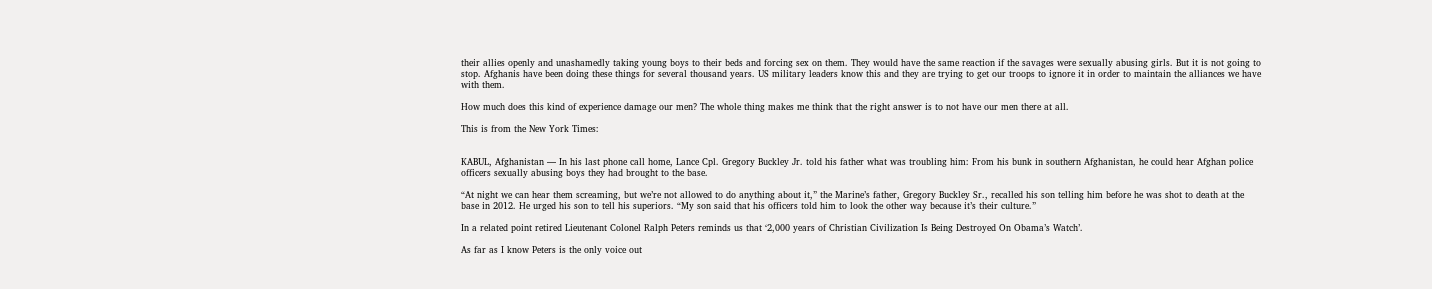their allies openly and unashamedly taking young boys to their beds and forcing sex on them. They would have the same reaction if the savages were sexually abusing girls. But it is not going to stop. Afghanis have been doing these things for several thousand years. US military leaders know this and they are trying to get our troops to ignore it in order to maintain the alliances we have with them.

How much does this kind of experience damage our men? The whole thing makes me think that the right answer is to not have our men there at all.

This is from the New York Times:


KABUL, Afghanistan — In his last phone call home, Lance Cpl. Gregory Buckley Jr. told his father what was troubling him: From his bunk in southern Afghanistan, he could hear Afghan police officers sexually abusing boys they had brought to the base.

“At night we can hear them screaming, but we’re not allowed to do anything about it,” the Marine’s father, Gregory Buckley Sr., recalled his son telling him before he was shot to death at the base in 2012. He urged his son to tell his superiors. “My son said that his officers told him to look the other way because it’s their culture.”

In a related point retired Lieutenant Colonel Ralph Peters reminds us that ‘2,000 years of Christian Civilization Is Being Destroyed On Obama’s Watch’.

As far as I know Peters is the only voice out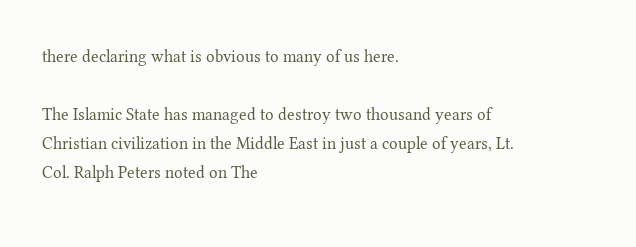there declaring what is obvious to many of us here.

The Islamic State has managed to destroy two thousand years of Christian civilization in the Middle East in just a couple of years, Lt. Col. Ralph Peters noted on The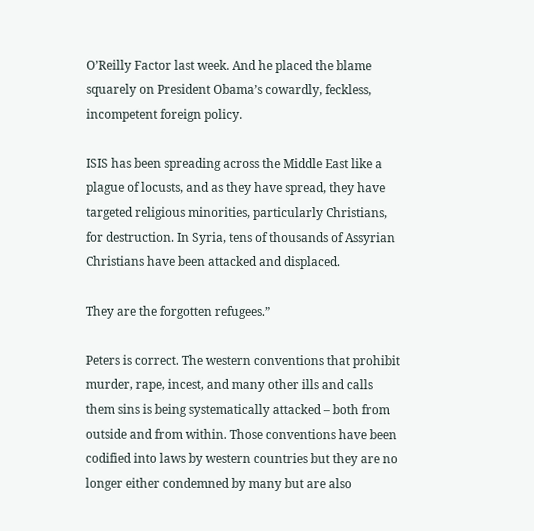O’Reilly Factor last week. And he placed the blame squarely on President Obama’s cowardly, feckless, incompetent foreign policy.

ISIS has been spreading across the Middle East like a plague of locusts, and as they have spread, they have targeted religious minorities, particularly Christians, for destruction. In Syria, tens of thousands of Assyrian Christians have been attacked and displaced.

They are the forgotten refugees.”

Peters is correct. The western conventions that prohibit murder, rape, incest, and many other ills and calls them sins is being systematically attacked – both from outside and from within. Those conventions have been codified into laws by western countries but they are no longer either condemned by many but are also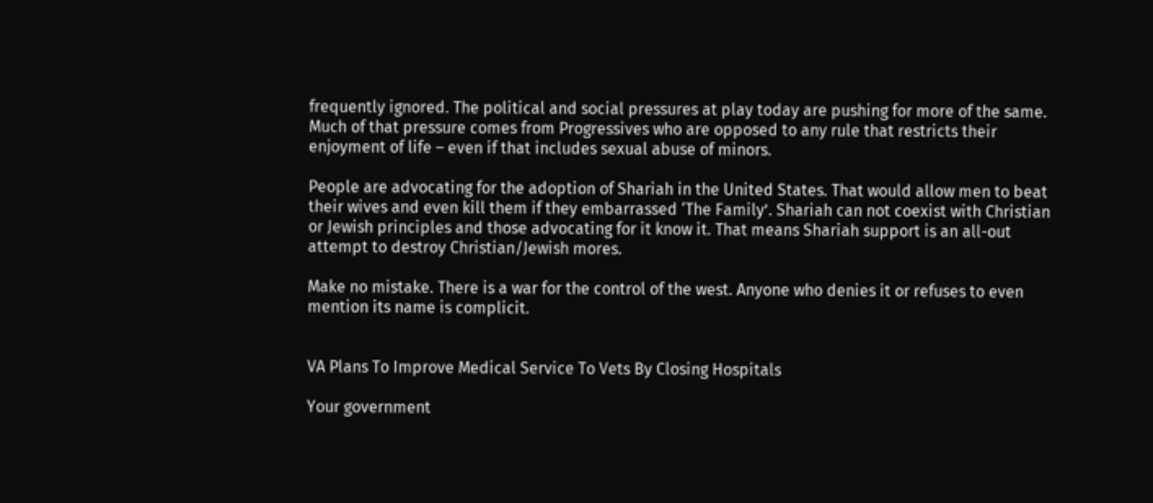frequently ignored. The political and social pressures at play today are pushing for more of the same. Much of that pressure comes from Progressives who are opposed to any rule that restricts their enjoyment of life – even if that includes sexual abuse of minors.

People are advocating for the adoption of Shariah in the United States. That would allow men to beat their wives and even kill them if they embarrassed ‘The Family’. Shariah can not coexist with Christian or Jewish principles and those advocating for it know it. That means Shariah support is an all-out attempt to destroy Christian/Jewish mores.

Make no mistake. There is a war for the control of the west. Anyone who denies it or refuses to even mention its name is complicit.


VA Plans To Improve Medical Service To Vets By Closing Hospitals

Your government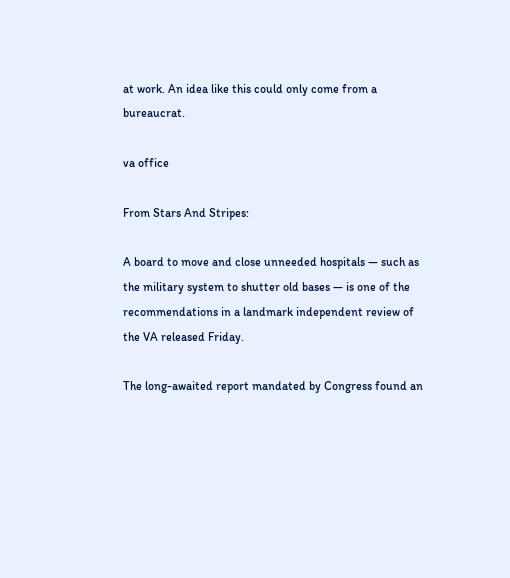at work. An idea like this could only come from a bureaucrat.

va office

From Stars And Stripes:

A board to move and close unneeded hospitals — such as the military system to shutter old bases — is one of the recommendations in a landmark independent review of the VA released Friday.

The long-awaited report mandated by Congress found an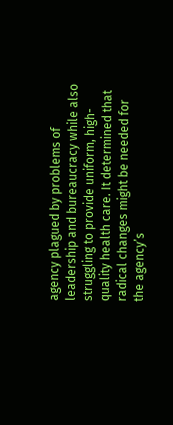agency plagued by problems of leadership and bureaucracy while also struggling to provide uniform, high-quality health care. It determined that radical changes might be needed for the agency’s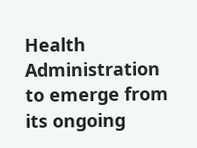Health Administration to emerge from its ongoing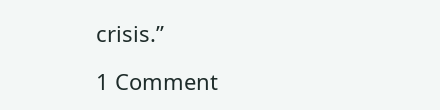crisis.”

1 Comment